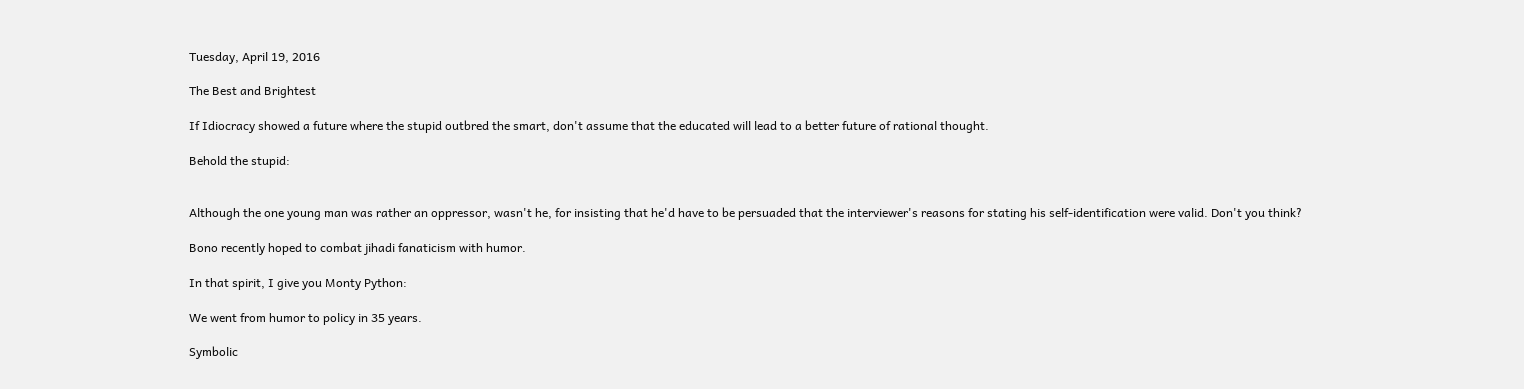Tuesday, April 19, 2016

The Best and Brightest

If Idiocracy showed a future where the stupid outbred the smart, don't assume that the educated will lead to a better future of rational thought.

Behold the stupid:


Although the one young man was rather an oppressor, wasn't he, for insisting that he'd have to be persuaded that the interviewer's reasons for stating his self-identification were valid. Don't you think?

Bono recently hoped to combat jihadi fanaticism with humor.

In that spirit, I give you Monty Python:

We went from humor to policy in 35 years.

Symbolic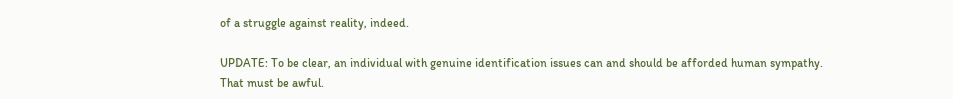of a struggle against reality, indeed.

UPDATE: To be clear, an individual with genuine identification issues can and should be afforded human sympathy. That must be awful.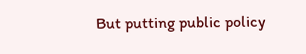But putting public policy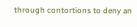through contortions to deny an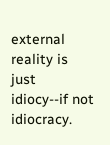external reality is just idiocy--if not idiocracy.